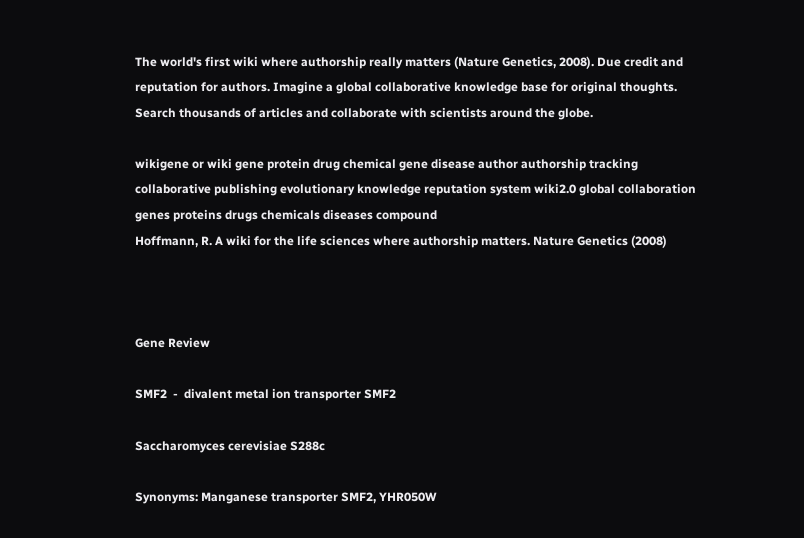The world's first wiki where authorship really matters (Nature Genetics, 2008). Due credit and reputation for authors. Imagine a global collaborative knowledge base for original thoughts. Search thousands of articles and collaborate with scientists around the globe.

wikigene or wiki gene protein drug chemical gene disease author authorship tracking collaborative publishing evolutionary knowledge reputation system wiki2.0 global collaboration genes proteins drugs chemicals diseases compound
Hoffmann, R. A wiki for the life sciences where authorship matters. Nature Genetics (2008)



Gene Review

SMF2  -  divalent metal ion transporter SMF2

Saccharomyces cerevisiae S288c

Synonyms: Manganese transporter SMF2, YHR050W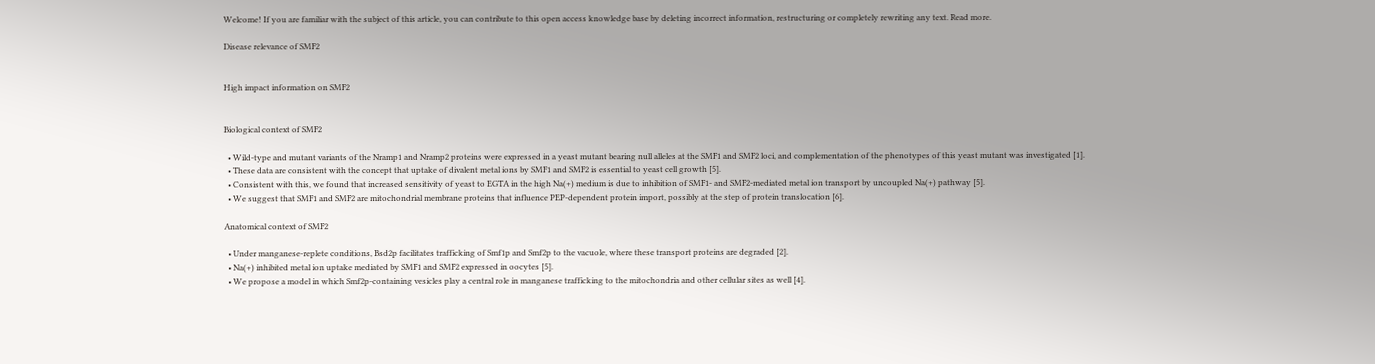Welcome! If you are familiar with the subject of this article, you can contribute to this open access knowledge base by deleting incorrect information, restructuring or completely rewriting any text. Read more.

Disease relevance of SMF2


High impact information on SMF2


Biological context of SMF2

  • Wild-type and mutant variants of the Nramp1 and Nramp2 proteins were expressed in a yeast mutant bearing null alleles at the SMF1 and SMF2 loci, and complementation of the phenotypes of this yeast mutant was investigated [1].
  • These data are consistent with the concept that uptake of divalent metal ions by SMF1 and SMF2 is essential to yeast cell growth [5].
  • Consistent with this, we found that increased sensitivity of yeast to EGTA in the high Na(+) medium is due to inhibition of SMF1- and SMF2-mediated metal ion transport by uncoupled Na(+) pathway [5].
  • We suggest that SMF1 and SMF2 are mitochondrial membrane proteins that influence PEP-dependent protein import, possibly at the step of protein translocation [6].

Anatomical context of SMF2

  • Under manganese-replete conditions, Bsd2p facilitates trafficking of Smf1p and Smf2p to the vacuole, where these transport proteins are degraded [2].
  • Na(+) inhibited metal ion uptake mediated by SMF1 and SMF2 expressed in oocytes [5].
  • We propose a model in which Smf2p-containing vesicles play a central role in manganese trafficking to the mitochondria and other cellular sites as well [4].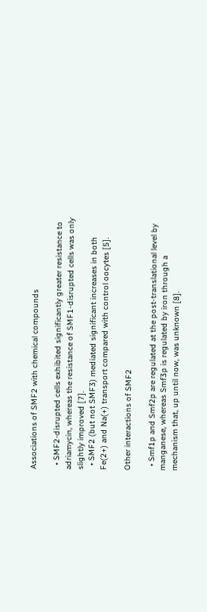Associations of SMF2 with chemical compounds

  • SMF2-disrupted cells exhibited significantly greater resistance to adriamycin, whereas the resistance of SMF1-disrupted cells was only slightly improved [7].
  • SMF2 (but not SMF3) mediated significant increases in both Fe(2+) and Na(+) transport compared with control oocytes [5].

Other interactions of SMF2

  • Smf1p and Smf2p are regulated at the post-translational level by manganese, whereas Smf3p is regulated by iron through a mechanism that, up until now, was unknown [8].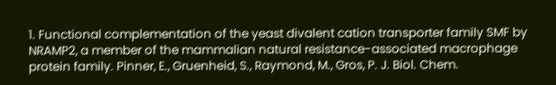1. Functional complementation of the yeast divalent cation transporter family SMF by NRAMP2, a member of the mammalian natural resistance-associated macrophage protein family. Pinner, E., Gruenheid, S., Raymond, M., Gros, P. J. Biol. Chem.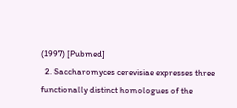(1997) [Pubmed]
  2. Saccharomyces cerevisiae expresses three functionally distinct homologues of the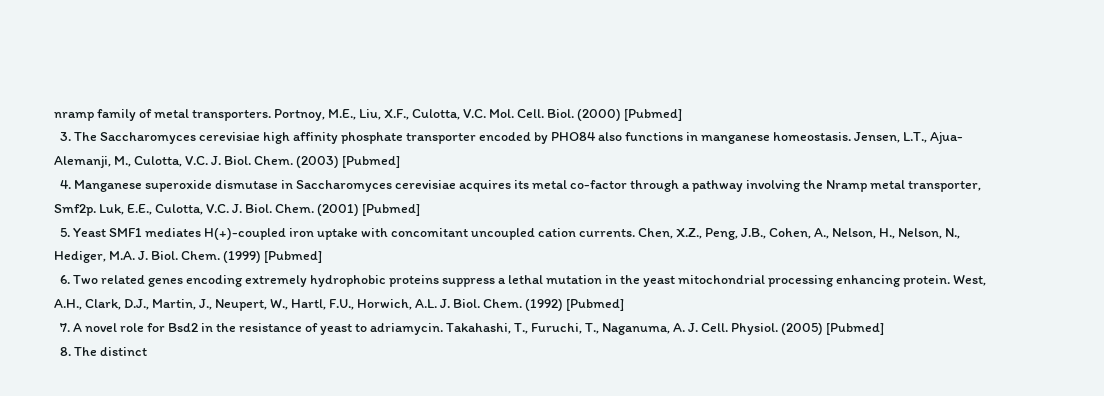nramp family of metal transporters. Portnoy, M.E., Liu, X.F., Culotta, V.C. Mol. Cell. Biol. (2000) [Pubmed]
  3. The Saccharomyces cerevisiae high affinity phosphate transporter encoded by PHO84 also functions in manganese homeostasis. Jensen, L.T., Ajua-Alemanji, M., Culotta, V.C. J. Biol. Chem. (2003) [Pubmed]
  4. Manganese superoxide dismutase in Saccharomyces cerevisiae acquires its metal co-factor through a pathway involving the Nramp metal transporter, Smf2p. Luk, E.E., Culotta, V.C. J. Biol. Chem. (2001) [Pubmed]
  5. Yeast SMF1 mediates H(+)-coupled iron uptake with concomitant uncoupled cation currents. Chen, X.Z., Peng, J.B., Cohen, A., Nelson, H., Nelson, N., Hediger, M.A. J. Biol. Chem. (1999) [Pubmed]
  6. Two related genes encoding extremely hydrophobic proteins suppress a lethal mutation in the yeast mitochondrial processing enhancing protein. West, A.H., Clark, D.J., Martin, J., Neupert, W., Hartl, F.U., Horwich, A.L. J. Biol. Chem. (1992) [Pubmed]
  7. A novel role for Bsd2 in the resistance of yeast to adriamycin. Takahashi, T., Furuchi, T., Naganuma, A. J. Cell. Physiol. (2005) [Pubmed]
  8. The distinct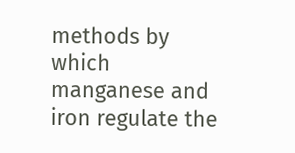methods by which manganese and iron regulate the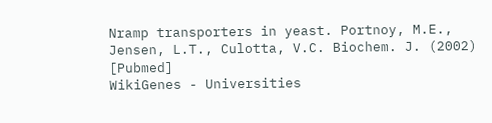Nramp transporters in yeast. Portnoy, M.E., Jensen, L.T., Culotta, V.C. Biochem. J. (2002) [Pubmed]
WikiGenes - Universities